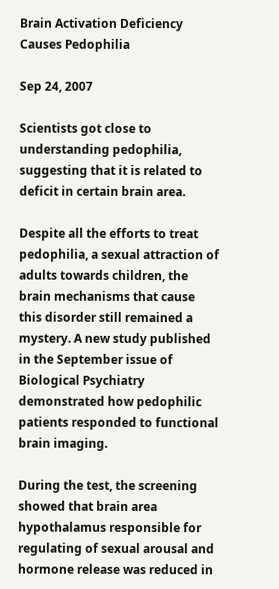Brain Activation Deficiency Causes Pedophilia

Sep 24, 2007

Scientists got close to understanding pedophilia, suggesting that it is related to deficit in certain brain area.

Despite all the efforts to treat pedophilia, a sexual attraction of adults towards children, the brain mechanisms that cause this disorder still remained a mystery. A new study published in the September issue of Biological Psychiatry demonstrated how pedophilic patients responded to functional brain imaging.

During the test, the screening showed that brain area hypothalamus responsible for regulating of sexual arousal and hormone release was reduced in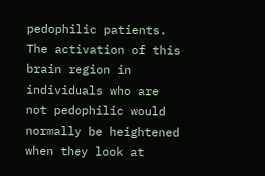pedophilic patients. The activation of this brain region in individuals who are not pedophilic would normally be heightened when they look at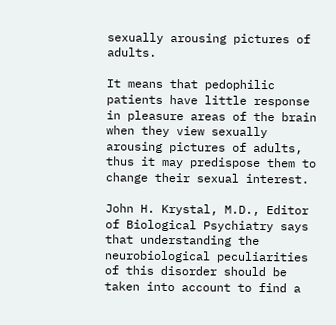sexually arousing pictures of adults.

It means that pedophilic patients have little response in pleasure areas of the brain when they view sexually arousing pictures of adults, thus it may predispose them to change their sexual interest.

John H. Krystal, M.D., Editor of Biological Psychiatry says that understanding the neurobiological peculiarities of this disorder should be taken into account to find a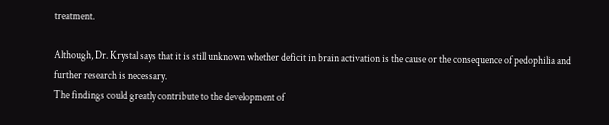treatment.

Although, Dr. Krystal says that it is still unknown whether deficit in brain activation is the cause or the consequence of pedophilia and further research is necessary.
The findings could greatly contribute to the development of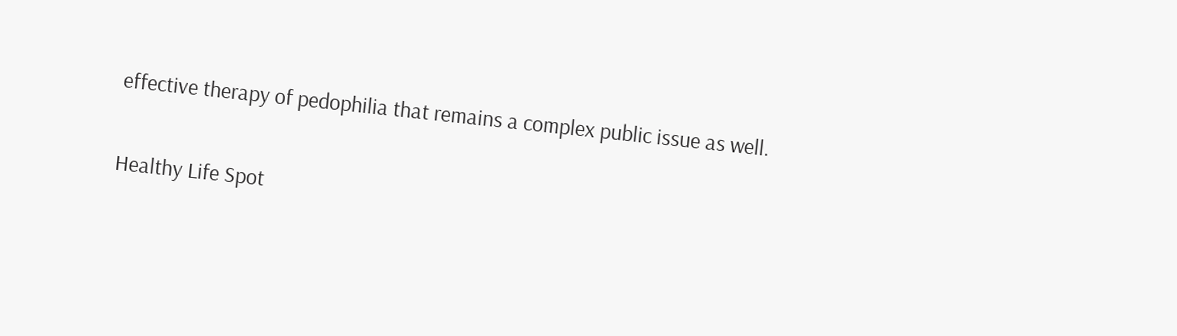effective therapy of pedophilia that remains a complex public issue as well.

Healthy Life Spot